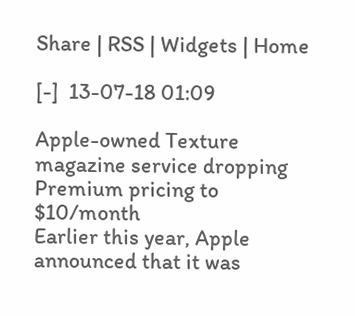Share | RSS | Widgets | Home

[-]  13-07-18 01:09

Apple-owned Texture magazine service dropping Premium pricing to $10/month
Earlier this year, Apple announced that it was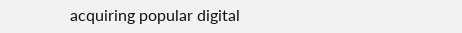acquiring popular digital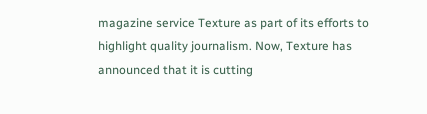magazine service Texture as part of its efforts to highlight quality journalism. Now, Texture has announced that it is cutting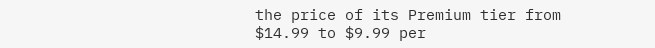the price of its Premium tier from $14.99 to $9.99 per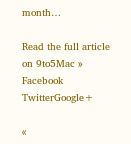month…

Read the full article on 9to5Mac »
Facebook TwitterGoogle+

«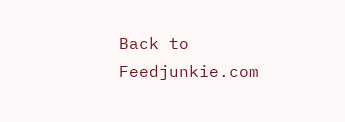Back to Feedjunkie.com